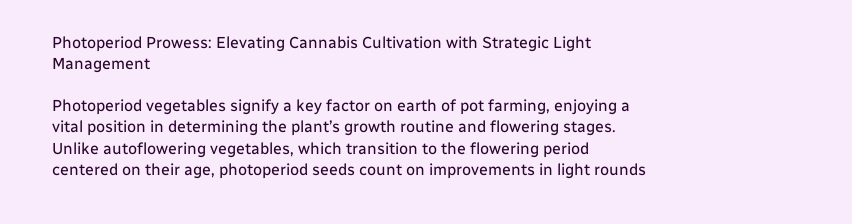Photoperiod Prowess: Elevating Cannabis Cultivation with Strategic Light Management

Photoperiod vegetables signify a key factor on earth of pot farming, enjoying a vital position in determining the plant’s growth routine and flowering stages. Unlike autoflowering vegetables, which transition to the flowering period centered on their age, photoperiod seeds count on improvements in light rounds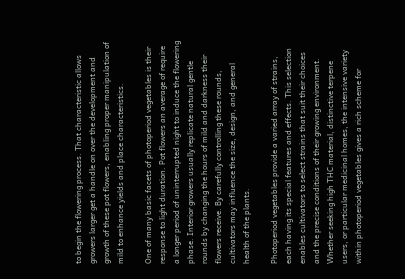to begin the flowering process. That characteristic allows growers larger get a handle on over the development and growth of these pot flowers, enabling proper manipulation of mild to enhance yields and place characteristics.

One of many basic facets of photoperiod vegetables is their response to light duration. Pot flowers an average of require a longer period of uninterrupted night to induce the flowering phase. Interior growers usually replicate natural gentle rounds by changing the hours of mild and darkness their flowers receive. By carefully controlling these rounds, cultivators may influence the size, design, and general health of the plants.

Photoperiod vegetables provide a varied array of strains, each having its special features and effects. This selection enables cultivators to select strains that suit their choices and the precise conditions of their growing environment. Whether seeking high THC material, distinctive terpene users, or particular medicinal homes, the intensive variety within photoperiod vegetables gives a rich scheme for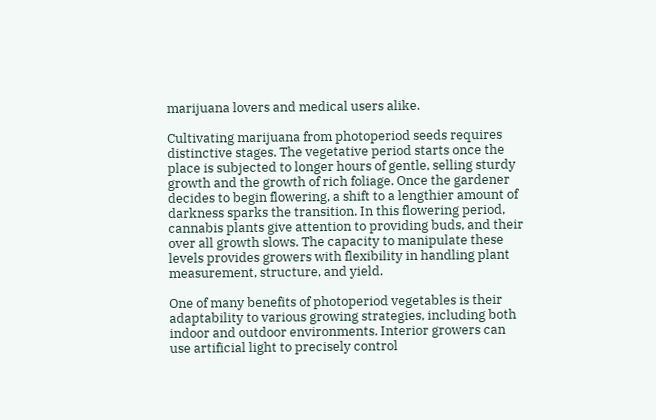marijuana lovers and medical users alike.

Cultivating marijuana from photoperiod seeds requires distinctive stages. The vegetative period starts once the place is subjected to longer hours of gentle, selling sturdy growth and the growth of rich foliage. Once the gardener decides to begin flowering, a shift to a lengthier amount of darkness sparks the transition. In this flowering period, cannabis plants give attention to providing buds, and their over all growth slows. The capacity to manipulate these levels provides growers with flexibility in handling plant measurement, structure, and yield.

One of many benefits of photoperiod vegetables is their adaptability to various growing strategies, including both indoor and outdoor environments. Interior growers can use artificial light to precisely control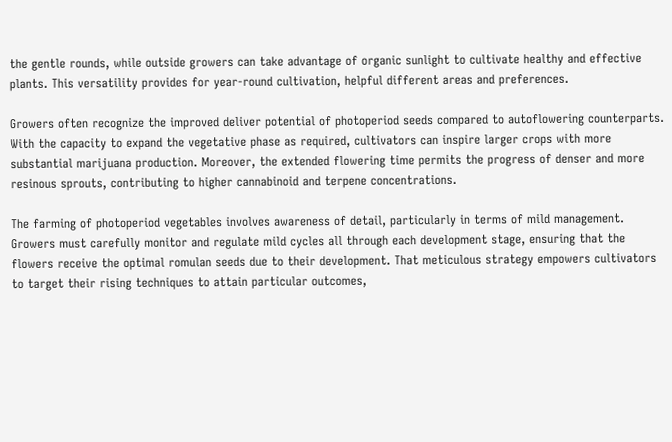the gentle rounds, while outside growers can take advantage of organic sunlight to cultivate healthy and effective plants. This versatility provides for year-round cultivation, helpful different areas and preferences.

Growers often recognize the improved deliver potential of photoperiod seeds compared to autoflowering counterparts. With the capacity to expand the vegetative phase as required, cultivators can inspire larger crops with more substantial marijuana production. Moreover, the extended flowering time permits the progress of denser and more resinous sprouts, contributing to higher cannabinoid and terpene concentrations.

The farming of photoperiod vegetables involves awareness of detail, particularly in terms of mild management. Growers must carefully monitor and regulate mild cycles all through each development stage, ensuring that the flowers receive the optimal romulan seeds due to their development. That meticulous strategy empowers cultivators to target their rising techniques to attain particular outcomes,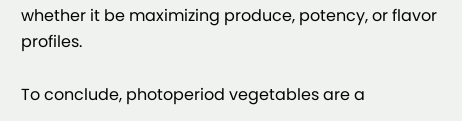whether it be maximizing produce, potency, or flavor profiles.

To conclude, photoperiod vegetables are a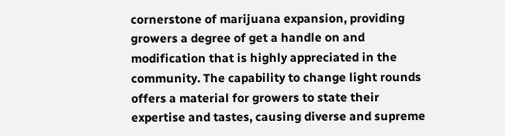cornerstone of marijuana expansion, providing growers a degree of get a handle on and modification that is highly appreciated in the community. The capability to change light rounds offers a material for growers to state their expertise and tastes, causing diverse and supreme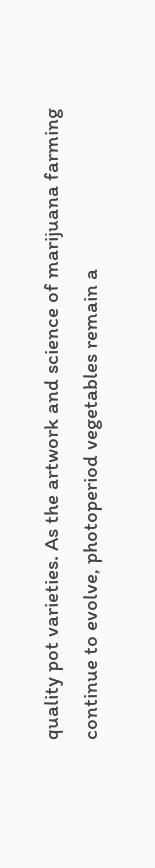quality pot varieties. As the artwork and science of marijuana farming continue to evolve, photoperiod vegetables remain a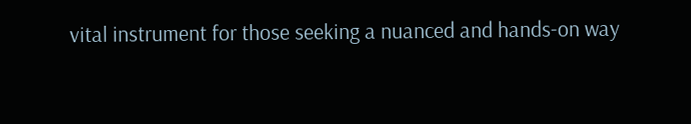vital instrument for those seeking a nuanced and hands-on way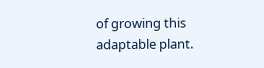of growing this adaptable plant.